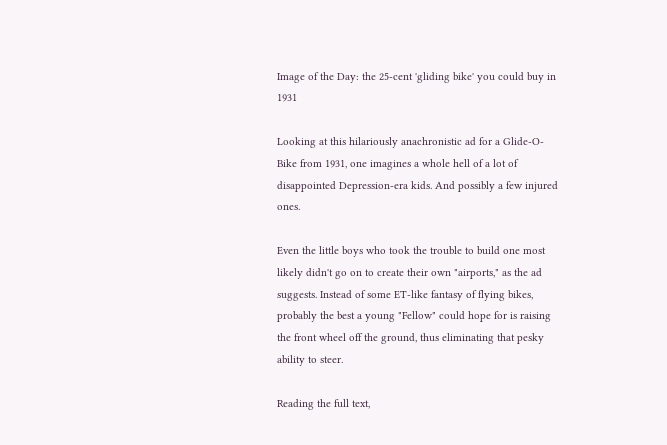Image of the Day: the 25-cent 'gliding bike' you could buy in 1931

Looking at this hilariously anachronistic ad for a Glide-O-Bike from 1931, one imagines a whole hell of a lot of disappointed Depression-era kids. And possibly a few injured ones.

Even the little boys who took the trouble to build one most likely didn't go on to create their own "airports," as the ad suggests. Instead of some ET-like fantasy of flying bikes, probably the best a young "Fellow" could hope for is raising the front wheel off the ground, thus eliminating that pesky ability to steer.

Reading the full text,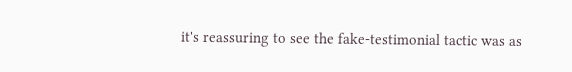it's reassuring to see the fake-testimonial tactic was as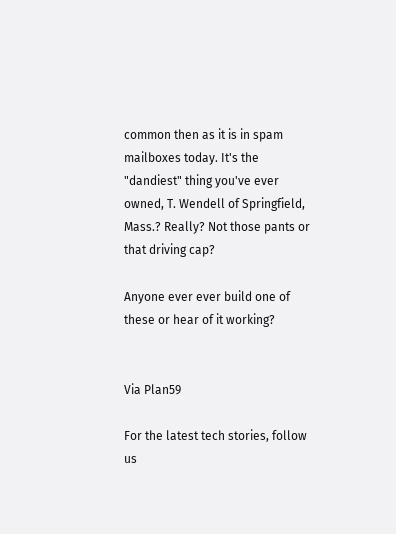common then as it is in spam mailboxes today. It's the "dandiest" thing you've ever owned, T. Wendell of Springfield, Mass.? Really? Not those pants or that driving cap?

Anyone ever ever build one of these or hear of it working?


Via Plan59

For the latest tech stories, follow us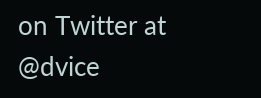on Twitter at @dvice